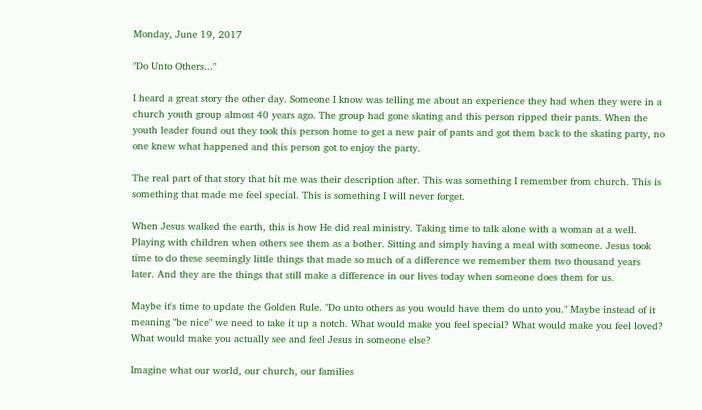Monday, June 19, 2017

"Do Unto Others..."

I heard a great story the other day. Someone I know was telling me about an experience they had when they were in a church youth group almost 40 years ago. The group had gone skating and this person ripped their pants. When the youth leader found out they took this person home to get a new pair of pants and got them back to the skating party, no one knew what happened and this person got to enjoy the party.

The real part of that story that hit me was their description after. This was something I remember from church. This is something that made me feel special. This is something I will never forget.

When Jesus walked the earth, this is how He did real ministry. Taking time to talk alone with a woman at a well. Playing with children when others see them as a bother. Sitting and simply having a meal with someone. Jesus took time to do these seemingly little things that made so much of a difference we remember them two thousand years later. And they are the things that still make a difference in our lives today when someone does them for us.

Maybe it's time to update the Golden Rule. "Do unto others as you would have them do unto you." Maybe instead of it meaning "be nice" we need to take it up a notch. What would make you feel special? What would make you feel loved? What would make you actually see and feel Jesus in someone else?

Imagine what our world, our church, our families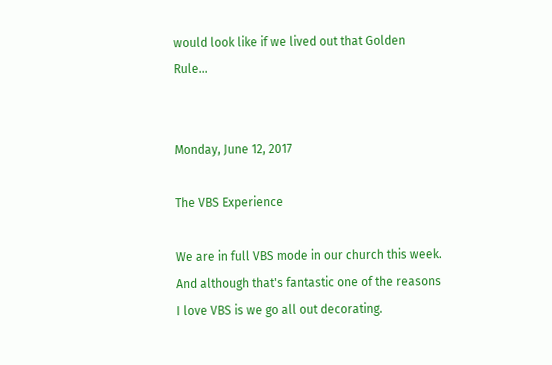would look like if we lived out that Golden Rule...


Monday, June 12, 2017

The VBS Experience

We are in full VBS mode in our church this week. And although that's fantastic one of the reasons I love VBS is we go all out decorating.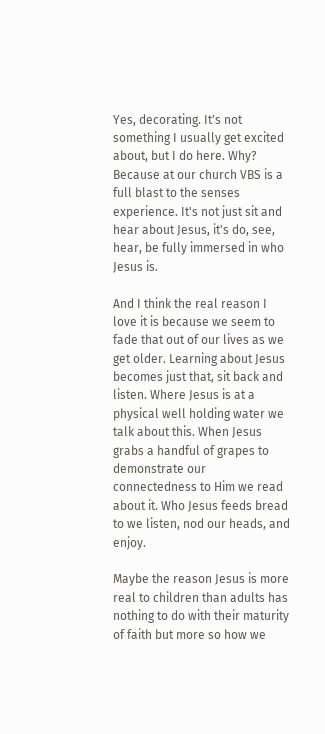Yes, decorating. It's not something I usually get excited about, but I do here. Why? Because at our church VBS is a full blast to the senses experience. It's not just sit and hear about Jesus, it's do, see, hear, be fully immersed in who Jesus is.

And I think the real reason I love it is because we seem to fade that out of our lives as we get older. Learning about Jesus becomes just that, sit back and listen. Where Jesus is at a physical well holding water we talk about this. When Jesus grabs a handful of grapes to demonstrate our connectedness to Him we read about it. Who Jesus feeds bread to we listen, nod our heads, and enjoy.

Maybe the reason Jesus is more real to children than adults has nothing to do with their maturity of faith but more so how we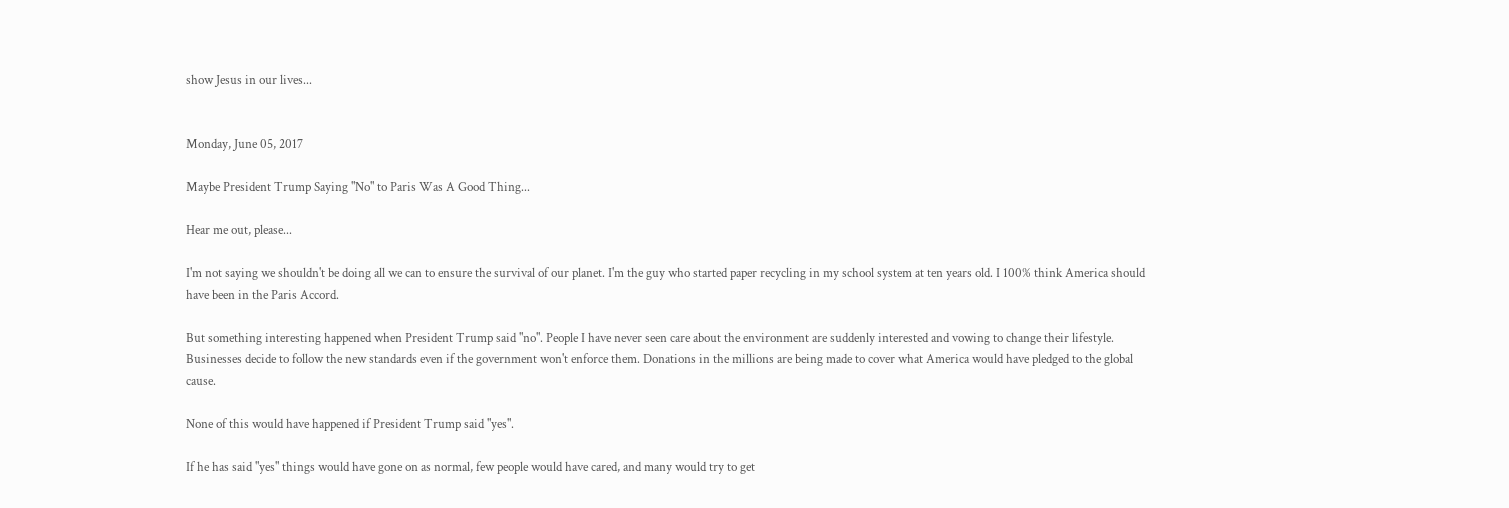show Jesus in our lives...


Monday, June 05, 2017

Maybe President Trump Saying "No" to Paris Was A Good Thing...

Hear me out, please...

I'm not saying we shouldn't be doing all we can to ensure the survival of our planet. I'm the guy who started paper recycling in my school system at ten years old. I 100% think America should have been in the Paris Accord.

But something interesting happened when President Trump said "no". People I have never seen care about the environment are suddenly interested and vowing to change their lifestyle. Businesses decide to follow the new standards even if the government won't enforce them. Donations in the millions are being made to cover what America would have pledged to the global cause.

None of this would have happened if President Trump said "yes".

If he has said "yes" things would have gone on as normal, few people would have cared, and many would try to get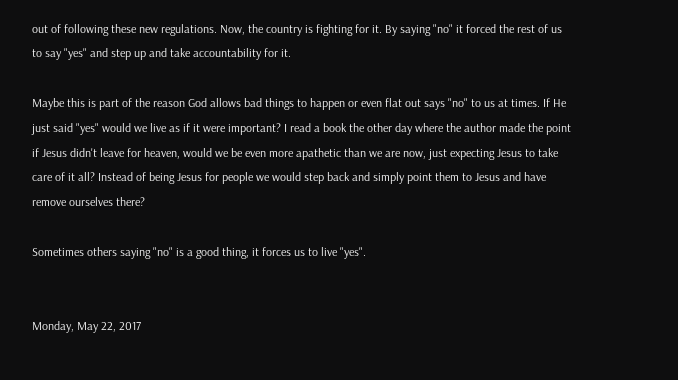out of following these new regulations. Now, the country is fighting for it. By saying "no" it forced the rest of us to say "yes" and step up and take accountability for it.

Maybe this is part of the reason God allows bad things to happen or even flat out says "no" to us at times. If He just said "yes" would we live as if it were important? I read a book the other day where the author made the point if Jesus didn't leave for heaven, would we be even more apathetic than we are now, just expecting Jesus to take care of it all? Instead of being Jesus for people we would step back and simply point them to Jesus and have remove ourselves there?

Sometimes others saying "no" is a good thing, it forces us to live "yes".


Monday, May 22, 2017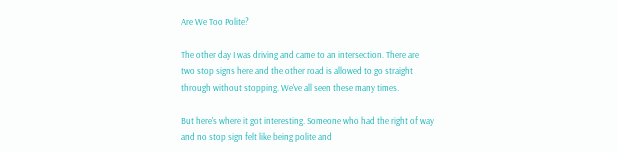Are We Too Polite?

The other day I was driving and came to an intersection. There are two stop signs here and the other road is allowed to go straight through without stopping. We've all seen these many times.

But here's where it got interesting. Someone who had the right of way and no stop sign felt like being polite and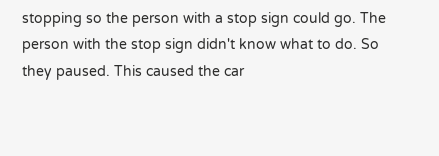stopping so the person with a stop sign could go. The person with the stop sign didn't know what to do. So they paused. This caused the car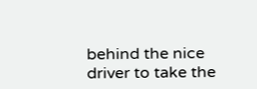behind the nice driver to take the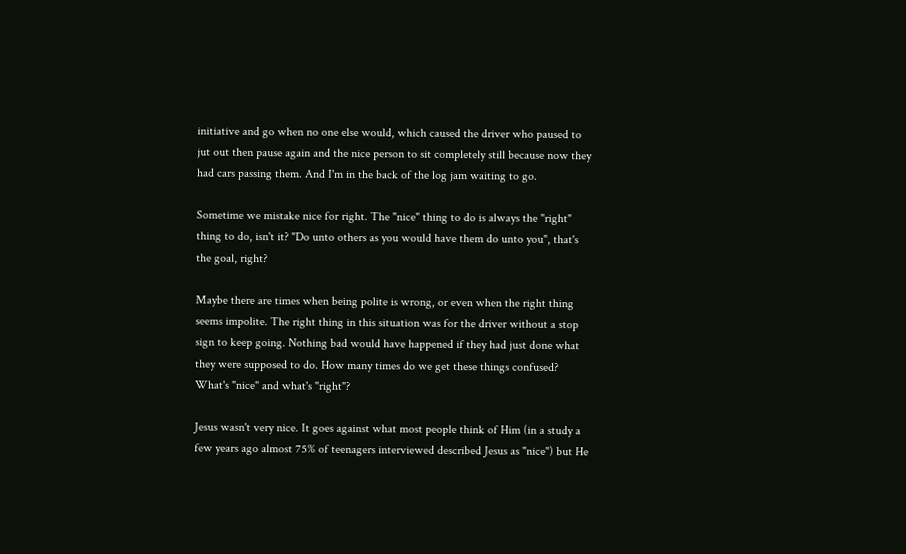initiative and go when no one else would, which caused the driver who paused to jut out then pause again and the nice person to sit completely still because now they had cars passing them. And I'm in the back of the log jam waiting to go.

Sometime we mistake nice for right. The "nice" thing to do is always the "right" thing to do, isn't it? "Do unto others as you would have them do unto you", that's the goal, right?

Maybe there are times when being polite is wrong, or even when the right thing seems impolite. The right thing in this situation was for the driver without a stop sign to keep going. Nothing bad would have happened if they had just done what they were supposed to do. How many times do we get these things confused? What's "nice" and what's "right"?

Jesus wasn't very nice. It goes against what most people think of Him (in a study a few years ago almost 75% of teenagers interviewed described Jesus as "nice") but He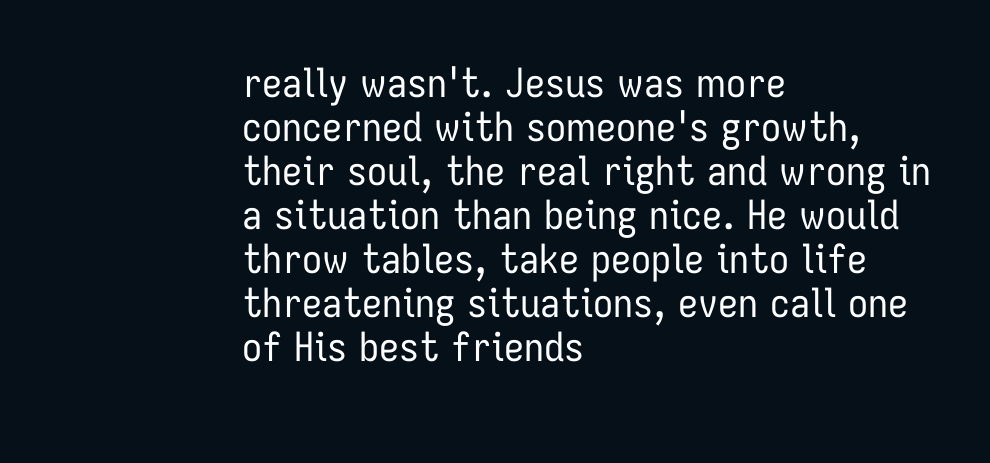really wasn't. Jesus was more concerned with someone's growth, their soul, the real right and wrong in a situation than being nice. He would throw tables, take people into life threatening situations, even call one of His best friends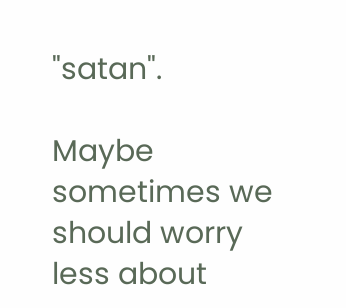"satan".

Maybe sometimes we should worry less about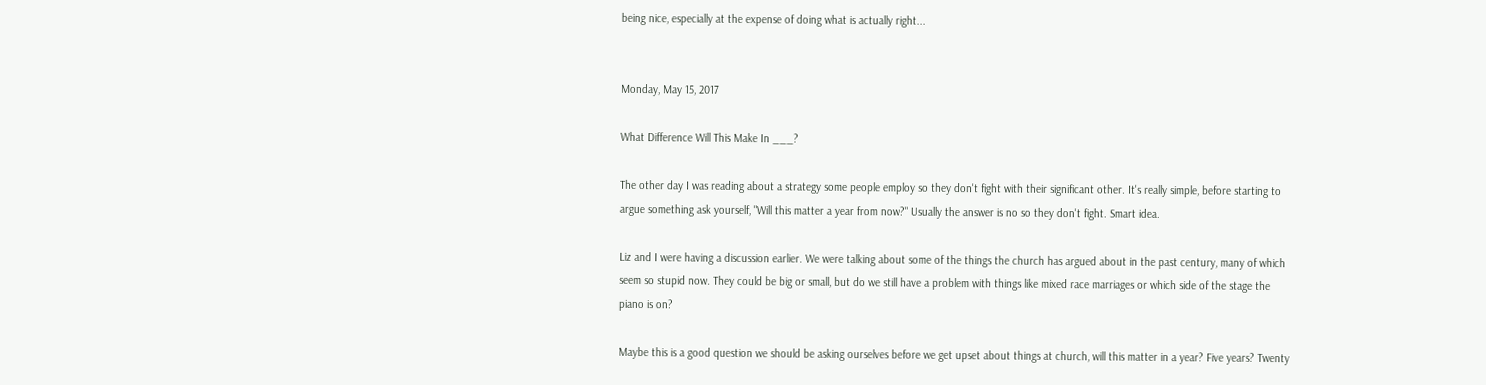being nice, especially at the expense of doing what is actually right...


Monday, May 15, 2017

What Difference Will This Make In ___?

The other day I was reading about a strategy some people employ so they don't fight with their significant other. It's really simple, before starting to argue something ask yourself, "Will this matter a year from now?" Usually the answer is no so they don't fight. Smart idea.

Liz and I were having a discussion earlier. We were talking about some of the things the church has argued about in the past century, many of which seem so stupid now. They could be big or small, but do we still have a problem with things like mixed race marriages or which side of the stage the piano is on?

Maybe this is a good question we should be asking ourselves before we get upset about things at church, will this matter in a year? Five years? Twenty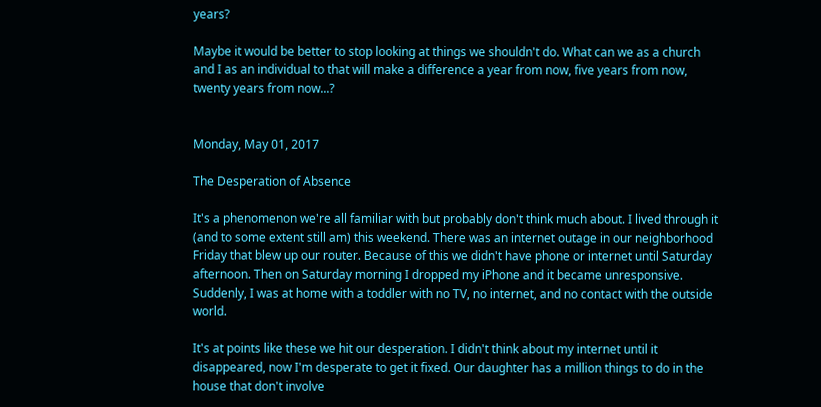years?

Maybe it would be better to stop looking at things we shouldn't do. What can we as a church and I as an individual to that will make a difference a year from now, five years from now, twenty years from now...?


Monday, May 01, 2017

The Desperation of Absence

It's a phenomenon we're all familiar with but probably don't think much about. I lived through it (and to some extent still am) this weekend. There was an internet outage in our neighborhood Friday that blew up our router. Because of this we didn't have phone or internet until Saturday afternoon. Then on Saturday morning I dropped my iPhone and it became unresponsive. Suddenly, I was at home with a toddler with no TV, no internet, and no contact with the outside world.

It's at points like these we hit our desperation. I didn't think about my internet until it disappeared, now I'm desperate to get it fixed. Our daughter has a million things to do in the house that don't involve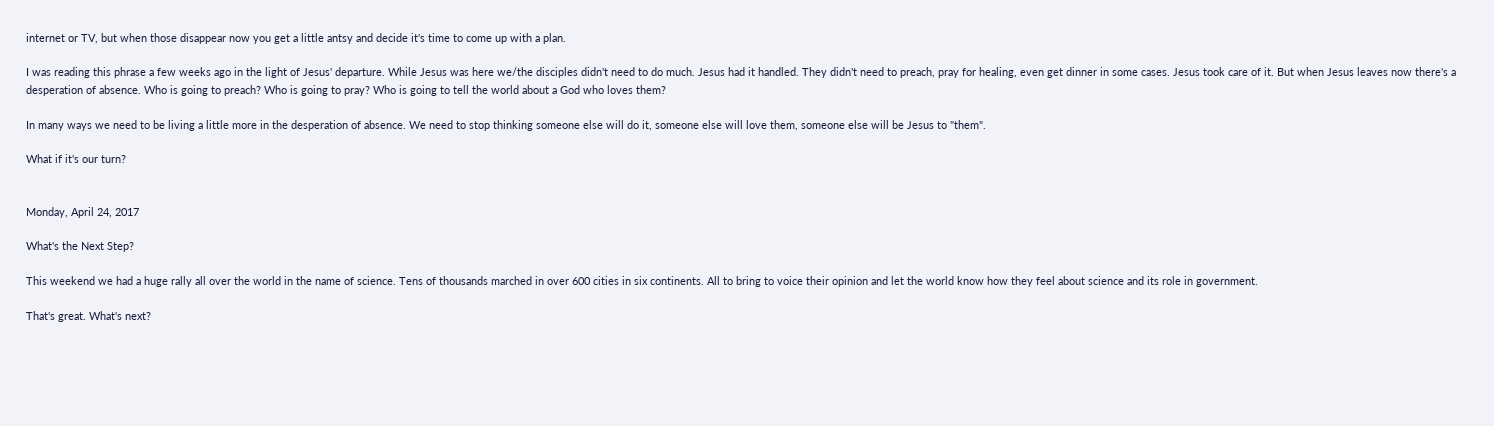internet or TV, but when those disappear now you get a little antsy and decide it's time to come up with a plan.

I was reading this phrase a few weeks ago in the light of Jesus' departure. While Jesus was here we/the disciples didn't need to do much. Jesus had it handled. They didn't need to preach, pray for healing, even get dinner in some cases. Jesus took care of it. But when Jesus leaves now there's a desperation of absence. Who is going to preach? Who is going to pray? Who is going to tell the world about a God who loves them?

In many ways we need to be living a little more in the desperation of absence. We need to stop thinking someone else will do it, someone else will love them, someone else will be Jesus to "them".

What if it's our turn?


Monday, April 24, 2017

What's the Next Step?

This weekend we had a huge rally all over the world in the name of science. Tens of thousands marched in over 600 cities in six continents. All to bring to voice their opinion and let the world know how they feel about science and its role in government.

That's great. What's next?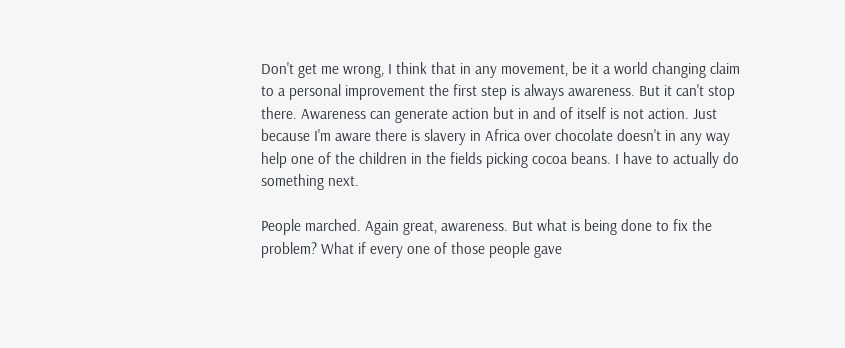Don't get me wrong, I think that in any movement, be it a world changing claim to a personal improvement the first step is always awareness. But it can't stop there. Awareness can generate action but in and of itself is not action. Just because I'm aware there is slavery in Africa over chocolate doesn't in any way help one of the children in the fields picking cocoa beans. I have to actually do something next.

People marched. Again great, awareness. But what is being done to fix the problem? What if every one of those people gave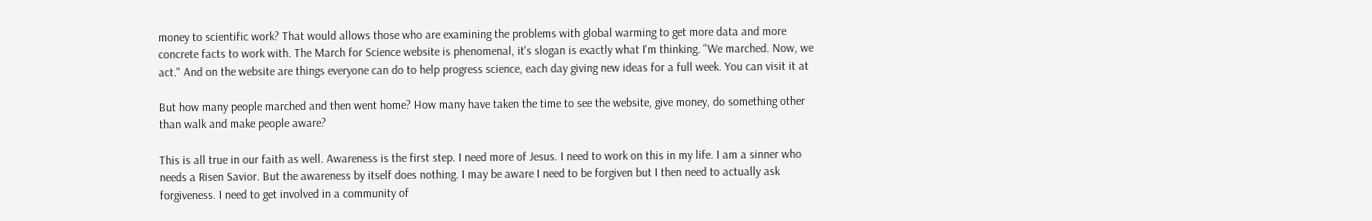money to scientific work? That would allows those who are examining the problems with global warming to get more data and more concrete facts to work with. The March for Science website is phenomenal, it's slogan is exactly what I'm thinking. "We marched. Now, we act." And on the website are things everyone can do to help progress science, each day giving new ideas for a full week. You can visit it at

But how many people marched and then went home? How many have taken the time to see the website, give money, do something other than walk and make people aware?

This is all true in our faith as well. Awareness is the first step. I need more of Jesus. I need to work on this in my life. I am a sinner who needs a Risen Savior. But the awareness by itself does nothing. I may be aware I need to be forgiven but I then need to actually ask forgiveness. I need to get involved in a community of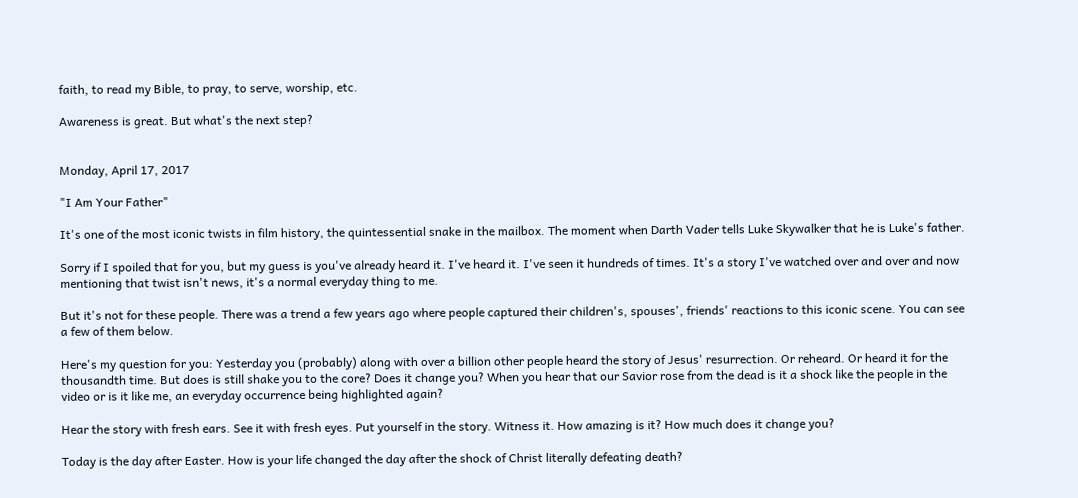faith, to read my Bible, to pray, to serve, worship, etc.

Awareness is great. But what's the next step?


Monday, April 17, 2017

"I Am Your Father"

It's one of the most iconic twists in film history, the quintessential snake in the mailbox. The moment when Darth Vader tells Luke Skywalker that he is Luke's father.

Sorry if I spoiled that for you, but my guess is you've already heard it. I've heard it. I've seen it hundreds of times. It's a story I've watched over and over and now mentioning that twist isn't news, it's a normal everyday thing to me.

But it's not for these people. There was a trend a few years ago where people captured their children's, spouses', friends' reactions to this iconic scene. You can see a few of them below.

Here's my question for you: Yesterday you (probably) along with over a billion other people heard the story of Jesus' resurrection. Or reheard. Or heard it for the thousandth time. But does is still shake you to the core? Does it change you? When you hear that our Savior rose from the dead is it a shock like the people in the video or is it like me, an everyday occurrence being highlighted again?

Hear the story with fresh ears. See it with fresh eyes. Put yourself in the story. Witness it. How amazing is it? How much does it change you?

Today is the day after Easter. How is your life changed the day after the shock of Christ literally defeating death?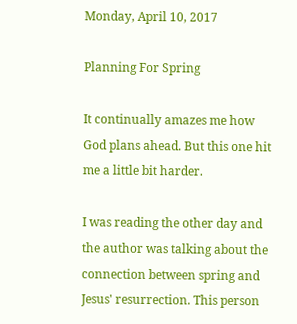Monday, April 10, 2017

Planning For Spring

It continually amazes me how God plans ahead. But this one hit me a little bit harder.

I was reading the other day and the author was talking about the connection between spring and Jesus' resurrection. This person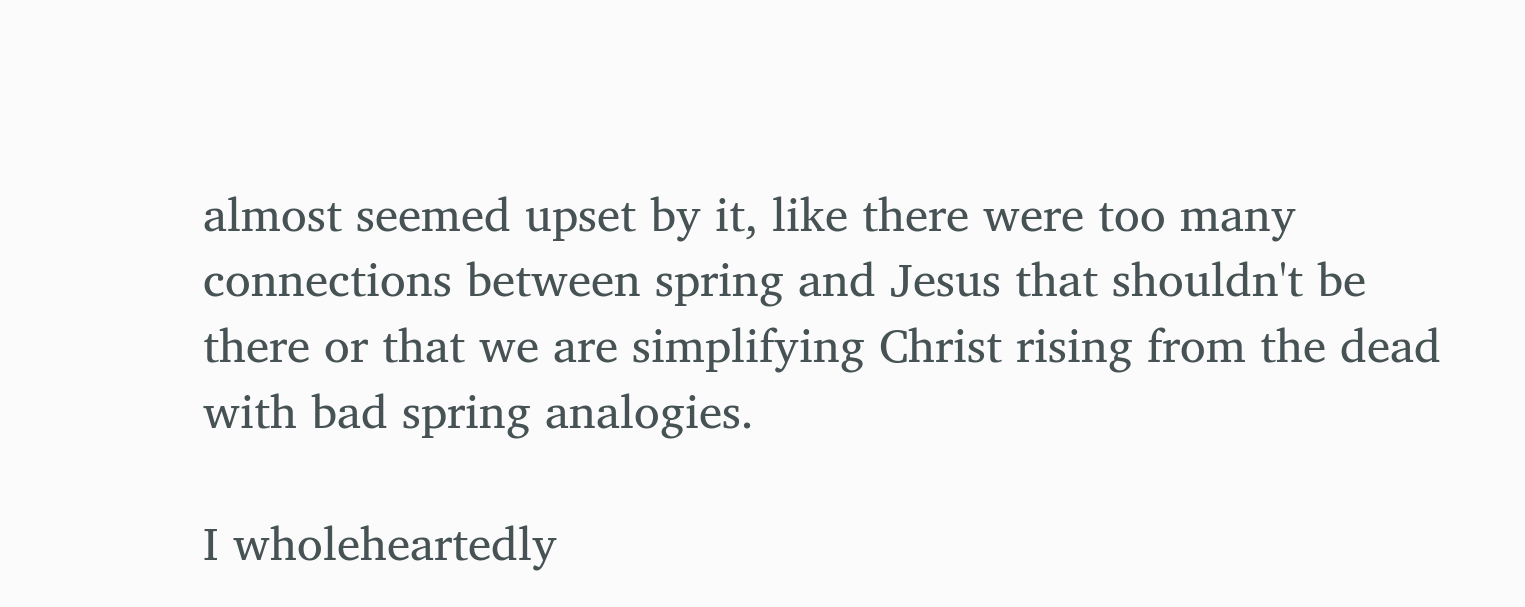almost seemed upset by it, like there were too many connections between spring and Jesus that shouldn't be there or that we are simplifying Christ rising from the dead with bad spring analogies.

I wholeheartedly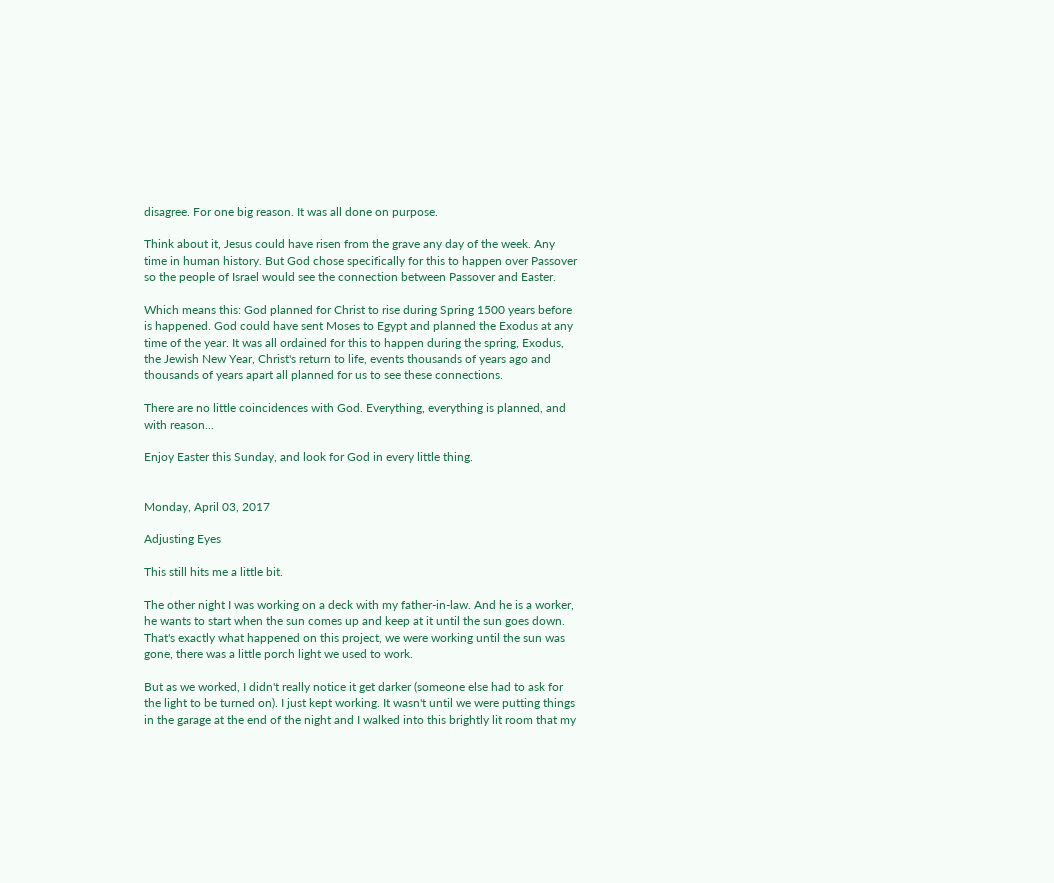disagree. For one big reason. It was all done on purpose.

Think about it, Jesus could have risen from the grave any day of the week. Any time in human history. But God chose specifically for this to happen over Passover so the people of Israel would see the connection between Passover and Easter.

Which means this: God planned for Christ to rise during Spring 1500 years before is happened. God could have sent Moses to Egypt and planned the Exodus at any time of the year. It was all ordained for this to happen during the spring, Exodus, the Jewish New Year, Christ's return to life, events thousands of years ago and thousands of years apart all planned for us to see these connections.

There are no little coincidences with God. Everything, everything is planned, and with reason...

Enjoy Easter this Sunday, and look for God in every little thing.


Monday, April 03, 2017

Adjusting Eyes

This still hits me a little bit.

The other night I was working on a deck with my father-in-law. And he is a worker, he wants to start when the sun comes up and keep at it until the sun goes down. That's exactly what happened on this project, we were working until the sun was gone, there was a little porch light we used to work.

But as we worked, I didn't really notice it get darker (someone else had to ask for the light to be turned on). I just kept working. It wasn't until we were putting things in the garage at the end of the night and I walked into this brightly lit room that my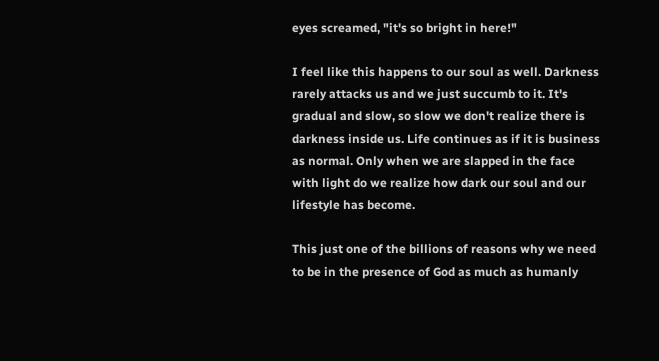eyes screamed, "it's so bright in here!"

I feel like this happens to our soul as well. Darkness rarely attacks us and we just succumb to it. It's gradual and slow, so slow we don't realize there is darkness inside us. Life continues as if it is business as normal. Only when we are slapped in the face with light do we realize how dark our soul and our lifestyle has become.

This just one of the billions of reasons why we need to be in the presence of God as much as humanly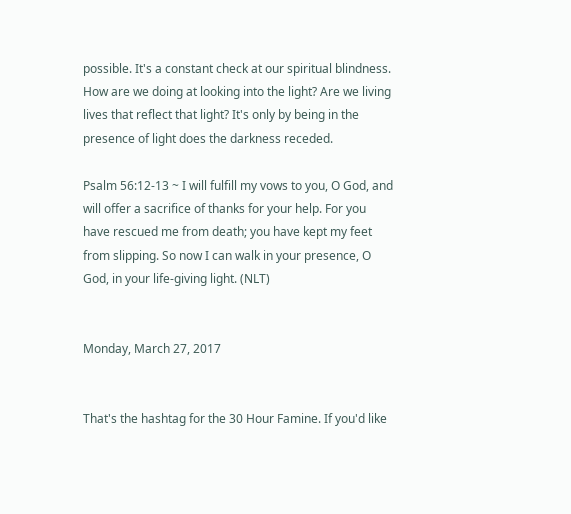possible. It's a constant check at our spiritual blindness. How are we doing at looking into the light? Are we living lives that reflect that light? It's only by being in the presence of light does the darkness receded.

Psalm 56:12-13 ~ I will fulfill my vows to you, O God, and will offer a sacrifice of thanks for your help. For you have rescued me from death; you have kept my feet from slipping. So now I can walk in your presence, O God, in your life-giving light. (NLT)


Monday, March 27, 2017


That's the hashtag for the 30 Hour Famine. If you'd like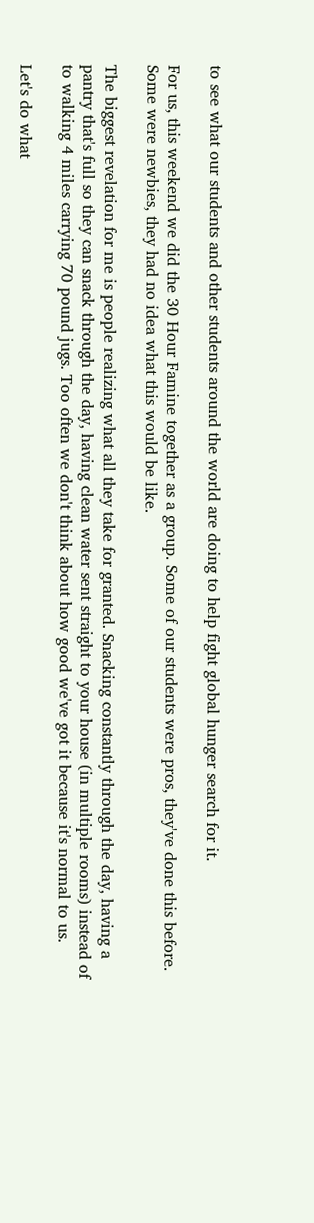to see what our students and other students around the world are doing to help fight global hunger search for it.

For us, this weekend we did the 30 Hour Famine together as a group. Some of our students were pros, they've done this before. Some were newbies, they had no idea what this would be like.

The biggest revelation for me is people realizing what all they take for granted. Snacking constantly through the day, having a pantry that's full so they can snack through the day, having clean water sent straight to your house (in multiple rooms) instead of to walking 4 miles carrying 70 pound jugs. Too often we don't think about how good we've got it because it's normal to us.

Let's do what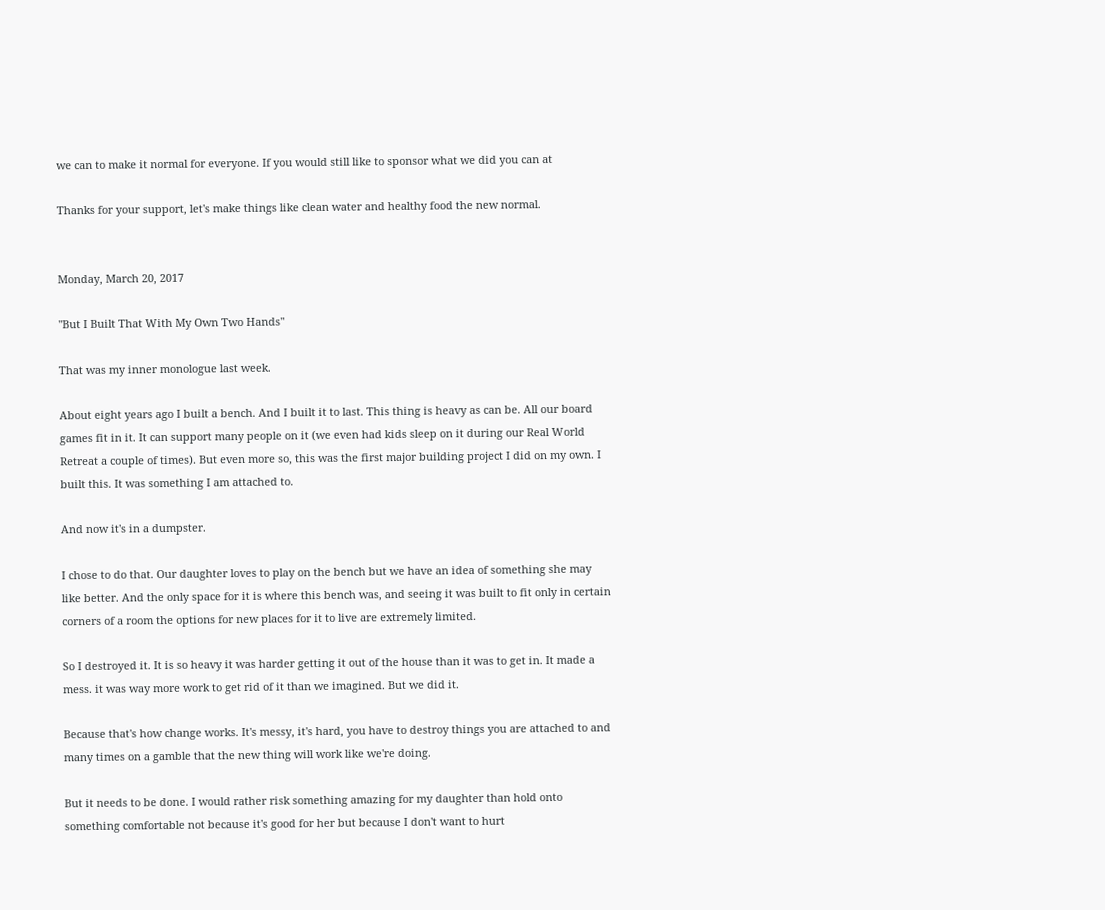we can to make it normal for everyone. If you would still like to sponsor what we did you can at

Thanks for your support, let's make things like clean water and healthy food the new normal.


Monday, March 20, 2017

"But I Built That With My Own Two Hands"

That was my inner monologue last week.

About eight years ago I built a bench. And I built it to last. This thing is heavy as can be. All our board games fit in it. It can support many people on it (we even had kids sleep on it during our Real World Retreat a couple of times). But even more so, this was the first major building project I did on my own. I built this. It was something I am attached to.

And now it's in a dumpster.

I chose to do that. Our daughter loves to play on the bench but we have an idea of something she may like better. And the only space for it is where this bench was, and seeing it was built to fit only in certain corners of a room the options for new places for it to live are extremely limited.

So I destroyed it. It is so heavy it was harder getting it out of the house than it was to get in. It made a mess. it was way more work to get rid of it than we imagined. But we did it.

Because that's how change works. It's messy, it's hard, you have to destroy things you are attached to and many times on a gamble that the new thing will work like we're doing.

But it needs to be done. I would rather risk something amazing for my daughter than hold onto something comfortable not because it's good for her but because I don't want to hurt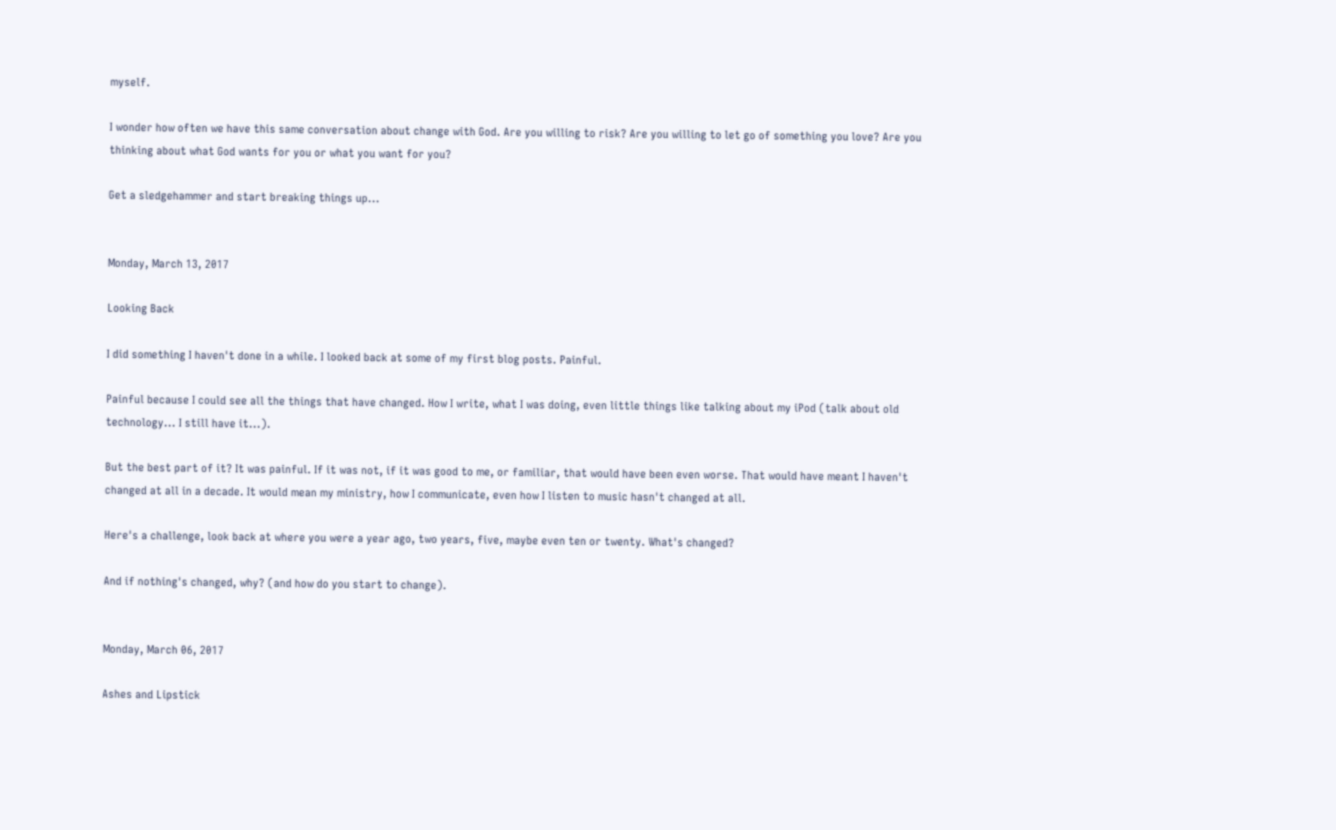myself.

I wonder how often we have this same conversation about change with God. Are you willing to risk? Are you willing to let go of something you love? Are you thinking about what God wants for you or what you want for you?

Get a sledgehammer and start breaking things up...


Monday, March 13, 2017

Looking Back

I did something I haven't done in a while. I looked back at some of my first blog posts. Painful.

Painful because I could see all the things that have changed. How I write, what I was doing, even little things like talking about my iPod (talk about old technology... I still have it...).

But the best part of it? It was painful. If it was not, if it was good to me, or familiar, that would have been even worse. That would have meant I haven't changed at all in a decade. It would mean my ministry, how I communicate, even how I listen to music hasn't changed at all.

Here's a challenge, look back at where you were a year ago, two years, five, maybe even ten or twenty. What's changed?

And if nothing's changed, why? (and how do you start to change).


Monday, March 06, 2017

Ashes and Lipstick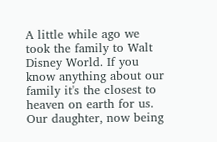A little while ago we took the family to Walt Disney World. If you know anything about our family it's the closest to heaven on earth for us. Our daughter, now being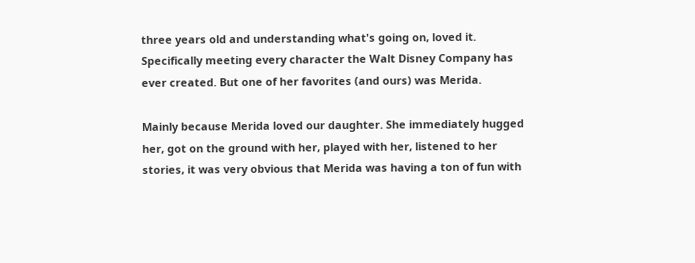three years old and understanding what's going on, loved it. Specifically meeting every character the Walt Disney Company has ever created. But one of her favorites (and ours) was Merida.

Mainly because Merida loved our daughter. She immediately hugged her, got on the ground with her, played with her, listened to her stories, it was very obvious that Merida was having a ton of fun with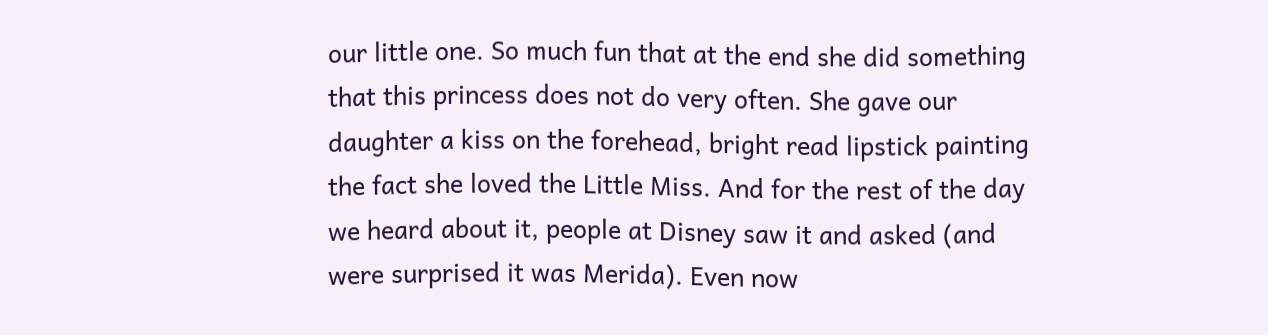our little one. So much fun that at the end she did something that this princess does not do very often. She gave our daughter a kiss on the forehead, bright read lipstick painting the fact she loved the Little Miss. And for the rest of the day we heard about it, people at Disney saw it and asked (and were surprised it was Merida). Even now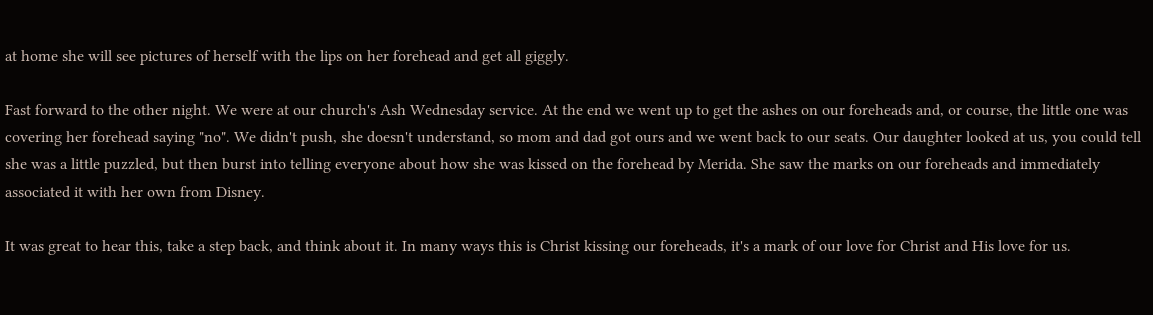at home she will see pictures of herself with the lips on her forehead and get all giggly.

Fast forward to the other night. We were at our church's Ash Wednesday service. At the end we went up to get the ashes on our foreheads and, or course, the little one was covering her forehead saying "no". We didn't push, she doesn't understand, so mom and dad got ours and we went back to our seats. Our daughter looked at us, you could tell she was a little puzzled, but then burst into telling everyone about how she was kissed on the forehead by Merida. She saw the marks on our foreheads and immediately associated it with her own from Disney.

It was great to hear this, take a step back, and think about it. In many ways this is Christ kissing our foreheads, it's a mark of our love for Christ and His love for us.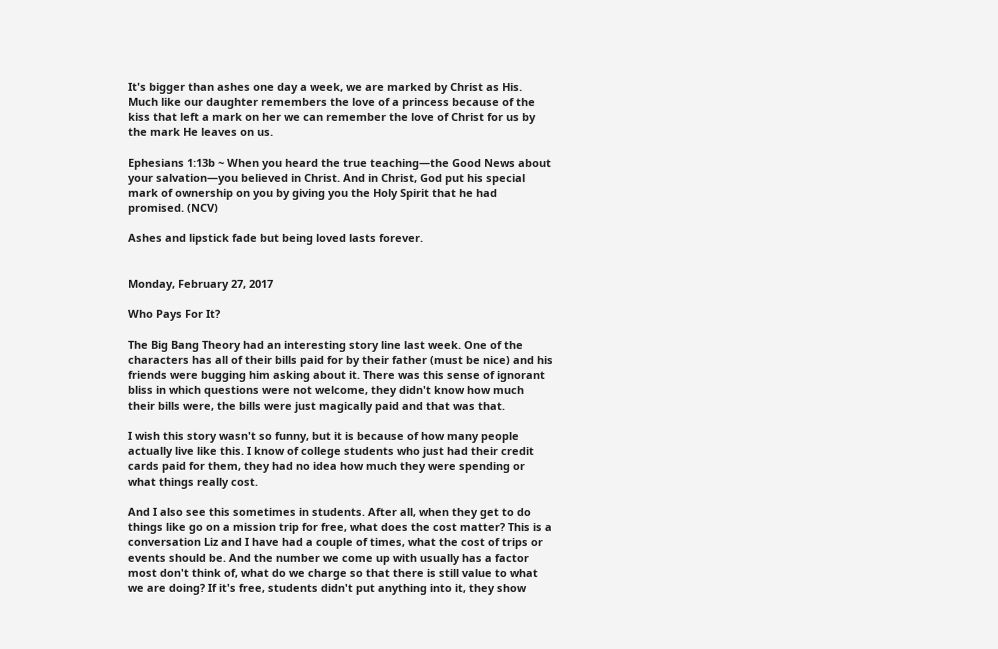It's bigger than ashes one day a week, we are marked by Christ as His. Much like our daughter remembers the love of a princess because of the kiss that left a mark on her we can remember the love of Christ for us by the mark He leaves on us.

Ephesians 1:13b ~ When you heard the true teaching—the Good News about your salvation—you believed in Christ. And in Christ, God put his special mark of ownership on you by giving you the Holy Spirit that he had promised. (NCV)

Ashes and lipstick fade but being loved lasts forever.


Monday, February 27, 2017

Who Pays For It?

The Big Bang Theory had an interesting story line last week. One of the characters has all of their bills paid for by their father (must be nice) and his friends were bugging him asking about it. There was this sense of ignorant bliss in which questions were not welcome, they didn't know how much their bills were, the bills were just magically paid and that was that.

I wish this story wasn't so funny, but it is because of how many people actually live like this. I know of college students who just had their credit cards paid for them, they had no idea how much they were spending or what things really cost.

And I also see this sometimes in students. After all, when they get to do things like go on a mission trip for free, what does the cost matter? This is a conversation Liz and I have had a couple of times, what the cost of trips or events should be. And the number we come up with usually has a factor most don't think of, what do we charge so that there is still value to what we are doing? If it's free, students didn't put anything into it, they show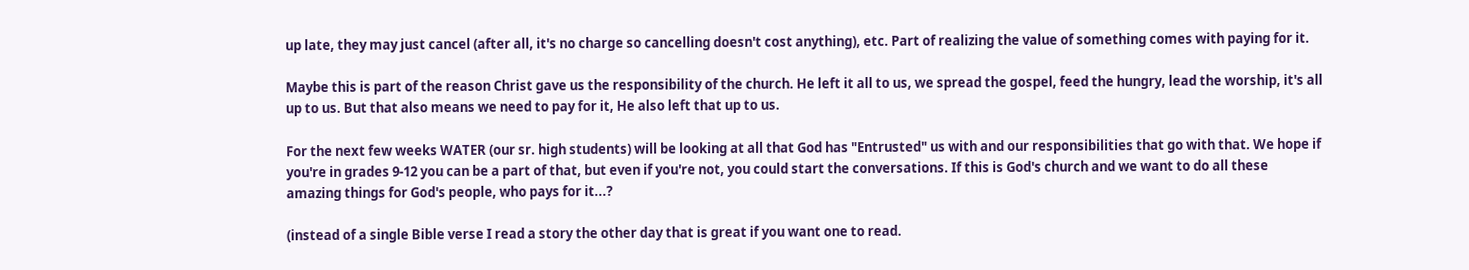up late, they may just cancel (after all, it's no charge so cancelling doesn't cost anything), etc. Part of realizing the value of something comes with paying for it.

Maybe this is part of the reason Christ gave us the responsibility of the church. He left it all to us, we spread the gospel, feed the hungry, lead the worship, it's all up to us. But that also means we need to pay for it, He also left that up to us.

For the next few weeks WATER (our sr. high students) will be looking at all that God has "Entrusted" us with and our responsibilities that go with that. We hope if you're in grades 9-12 you can be a part of that, but even if you're not, you could start the conversations. If this is God's church and we want to do all these amazing things for God's people, who pays for it...?

(instead of a single Bible verse I read a story the other day that is great if you want one to read.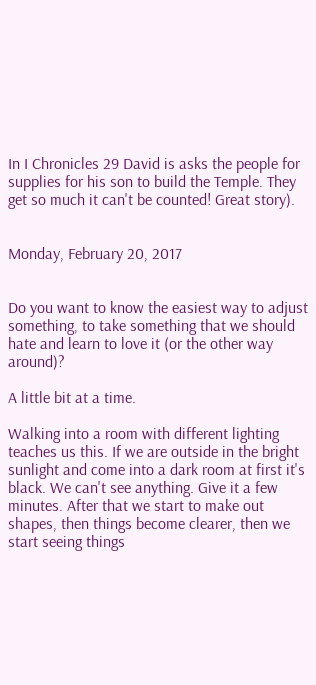In I Chronicles 29 David is asks the people for supplies for his son to build the Temple. They get so much it can't be counted! Great story).


Monday, February 20, 2017


Do you want to know the easiest way to adjust something, to take something that we should hate and learn to love it (or the other way around)?

A little bit at a time.

Walking into a room with different lighting teaches us this. If we are outside in the bright sunlight and come into a dark room at first it's black. We can't see anything. Give it a few minutes. After that we start to make out shapes, then things become clearer, then we start seeing things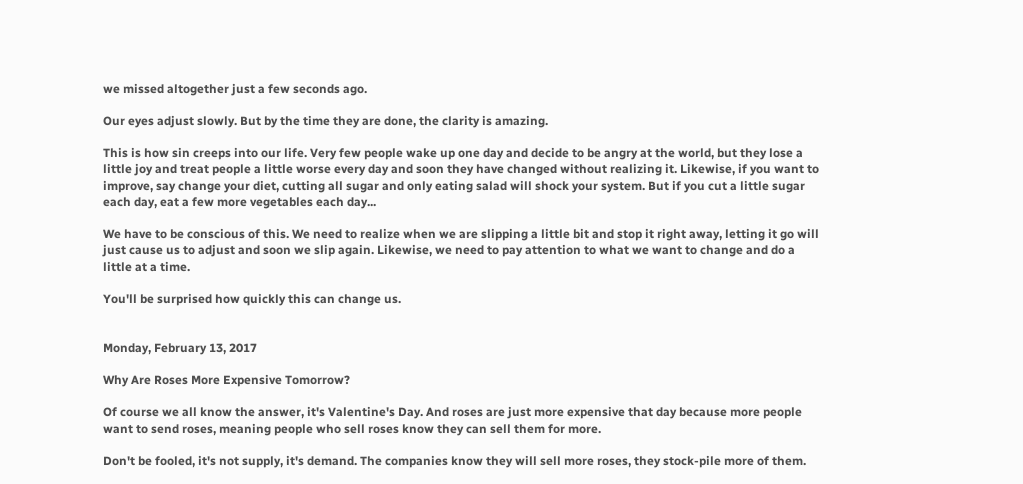we missed altogether just a few seconds ago.

Our eyes adjust slowly. But by the time they are done, the clarity is amazing.

This is how sin creeps into our life. Very few people wake up one day and decide to be angry at the world, but they lose a little joy and treat people a little worse every day and soon they have changed without realizing it. Likewise, if you want to improve, say change your diet, cutting all sugar and only eating salad will shock your system. But if you cut a little sugar each day, eat a few more vegetables each day...

We have to be conscious of this. We need to realize when we are slipping a little bit and stop it right away, letting it go will just cause us to adjust and soon we slip again. Likewise, we need to pay attention to what we want to change and do a little at a time.

You'll be surprised how quickly this can change us.


Monday, February 13, 2017

Why Are Roses More Expensive Tomorrow?

Of course we all know the answer, it's Valentine's Day. And roses are just more expensive that day because more people want to send roses, meaning people who sell roses know they can sell them for more.

Don't be fooled, it's not supply, it's demand. The companies know they will sell more roses, they stock-pile more of them.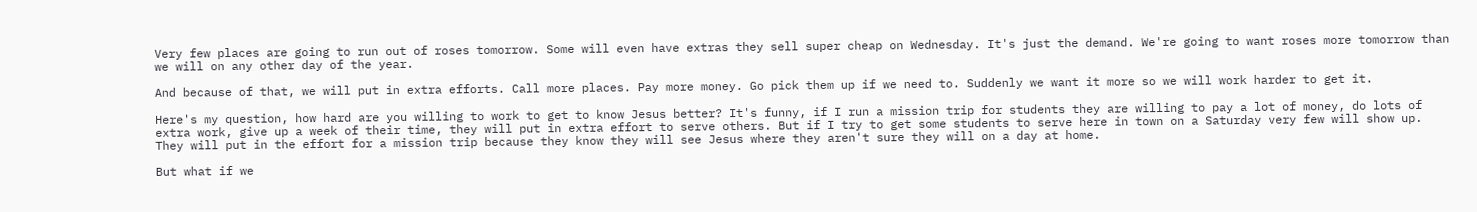Very few places are going to run out of roses tomorrow. Some will even have extras they sell super cheap on Wednesday. It's just the demand. We're going to want roses more tomorrow than we will on any other day of the year.

And because of that, we will put in extra efforts. Call more places. Pay more money. Go pick them up if we need to. Suddenly we want it more so we will work harder to get it.

Here's my question, how hard are you willing to work to get to know Jesus better? It's funny, if I run a mission trip for students they are willing to pay a lot of money, do lots of extra work, give up a week of their time, they will put in extra effort to serve others. But if I try to get some students to serve here in town on a Saturday very few will show up. They will put in the effort for a mission trip because they know they will see Jesus where they aren't sure they will on a day at home.

But what if we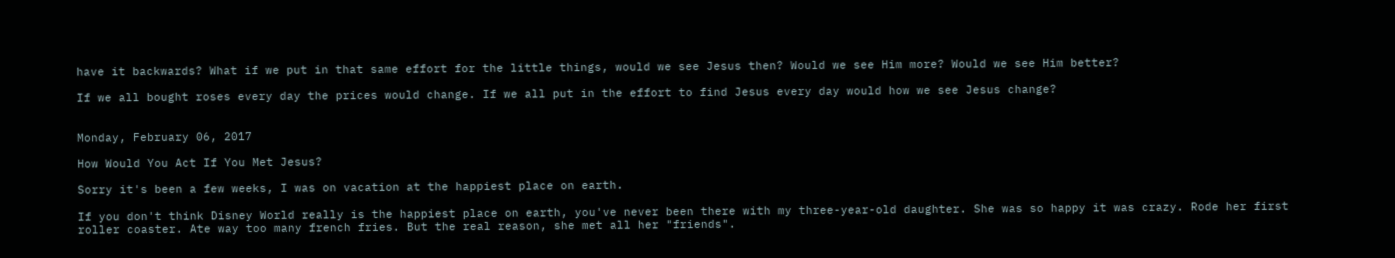have it backwards? What if we put in that same effort for the little things, would we see Jesus then? Would we see Him more? Would we see Him better?

If we all bought roses every day the prices would change. If we all put in the effort to find Jesus every day would how we see Jesus change?


Monday, February 06, 2017

How Would You Act If You Met Jesus?

Sorry it's been a few weeks, I was on vacation at the happiest place on earth.

If you don't think Disney World really is the happiest place on earth, you've never been there with my three-year-old daughter. She was so happy it was crazy. Rode her first roller coaster. Ate way too many french fries. But the real reason, she met all her "friends".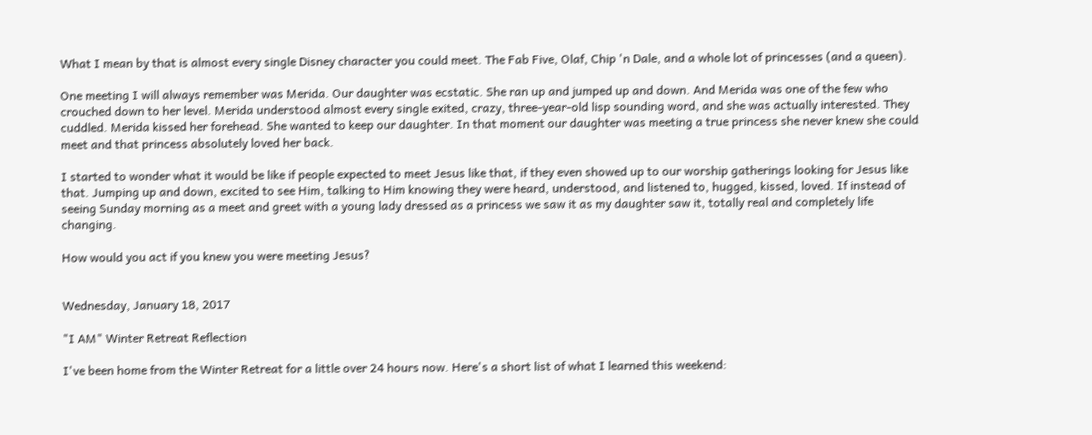What I mean by that is almost every single Disney character you could meet. The Fab Five, Olaf, Chip 'n Dale, and a whole lot of princesses (and a queen).

One meeting I will always remember was Merida. Our daughter was ecstatic. She ran up and jumped up and down. And Merida was one of the few who crouched down to her level. Merida understood almost every single exited, crazy, three-year-old lisp sounding word, and she was actually interested. They cuddled. Merida kissed her forehead. She wanted to keep our daughter. In that moment our daughter was meeting a true princess she never knew she could meet and that princess absolutely loved her back.

I started to wonder what it would be like if people expected to meet Jesus like that, if they even showed up to our worship gatherings looking for Jesus like that. Jumping up and down, excited to see Him, talking to Him knowing they were heard, understood, and listened to, hugged, kissed, loved. If instead of seeing Sunday morning as a meet and greet with a young lady dressed as a princess we saw it as my daughter saw it, totally real and completely life changing.

How would you act if you knew you were meeting Jesus?


Wednesday, January 18, 2017

"I AM" Winter Retreat Reflection

I've been home from the Winter Retreat for a little over 24 hours now. Here's a short list of what I learned this weekend: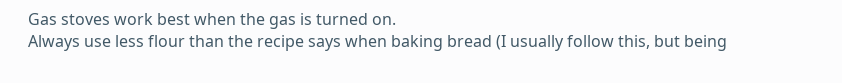Gas stoves work best when the gas is turned on.
Always use less flour than the recipe says when baking bread (I usually follow this, but being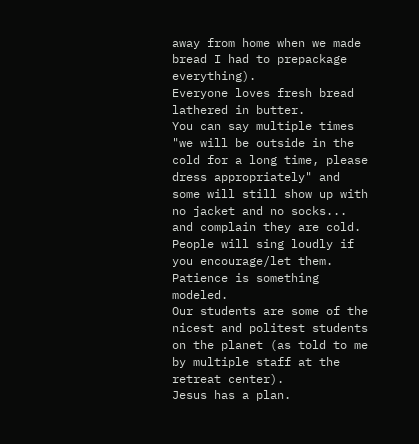away from home when we made bread I had to prepackage everything).
Everyone loves fresh bread lathered in butter.
You can say multiple times "we will be outside in the cold for a long time, please dress appropriately" and some will still show up with no jacket and no socks... and complain they are cold.
People will sing loudly if you encourage/let them.
Patience is something modeled.
Our students are some of the nicest and politest students on the planet (as told to me by multiple staff at the retreat center).
Jesus has a plan.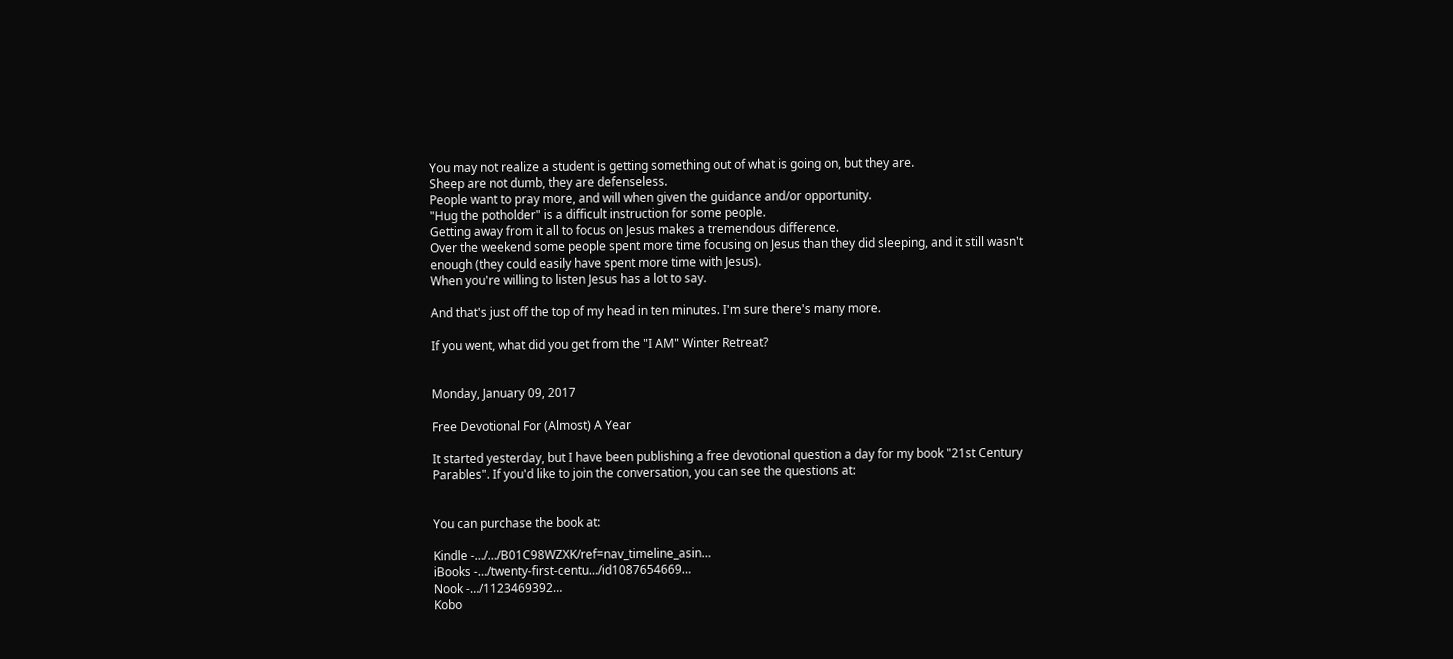You may not realize a student is getting something out of what is going on, but they are.
Sheep are not dumb, they are defenseless.
People want to pray more, and will when given the guidance and/or opportunity.
"Hug the potholder" is a difficult instruction for some people.
Getting away from it all to focus on Jesus makes a tremendous difference.
Over the weekend some people spent more time focusing on Jesus than they did sleeping, and it still wasn't enough (they could easily have spent more time with Jesus).
When you're willing to listen Jesus has a lot to say.

And that's just off the top of my head in ten minutes. I'm sure there's many more.

If you went, what did you get from the "I AM" Winter Retreat?


Monday, January 09, 2017

Free Devotional For (Almost) A Year

It started yesterday, but I have been publishing a free devotional question a day for my book "21st Century Parables". If you'd like to join the conversation, you can see the questions at:


You can purchase the book at:

Kindle -…/…/B01C98WZXK/ref=nav_timeline_asin…
iBooks -…/twenty-first-centu…/id1087654669…
Nook -…/1123469392…
Kobo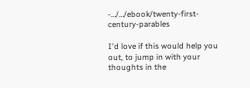-…/…/ebook/twenty-first-century-parables

I'd love if this would help you out, to jump in with your thoughts in the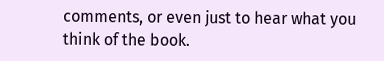comments, or even just to hear what you think of the book.